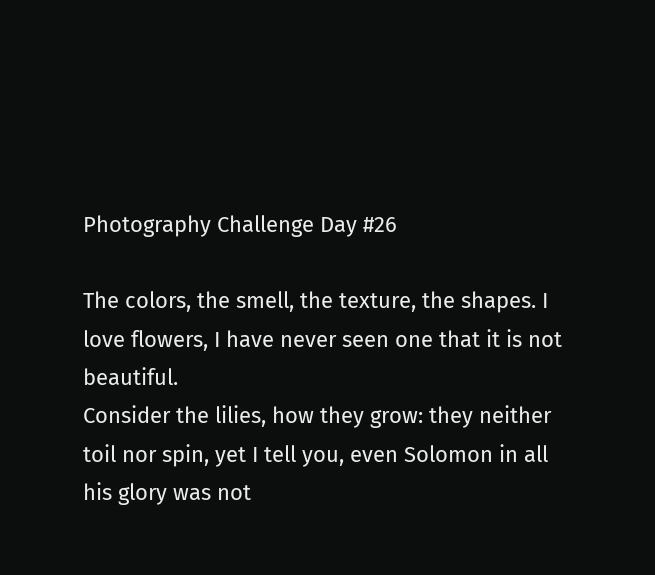Photography Challenge Day #26

The colors, the smell, the texture, the shapes. I love flowers, I have never seen one that it is not beautiful.
Consider the lilies, how they grow: they neither toil nor spin, yet I tell you, even Solomon in all his glory was not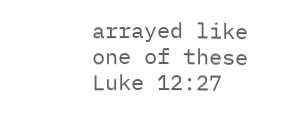arrayed like one of these Luke 12:27